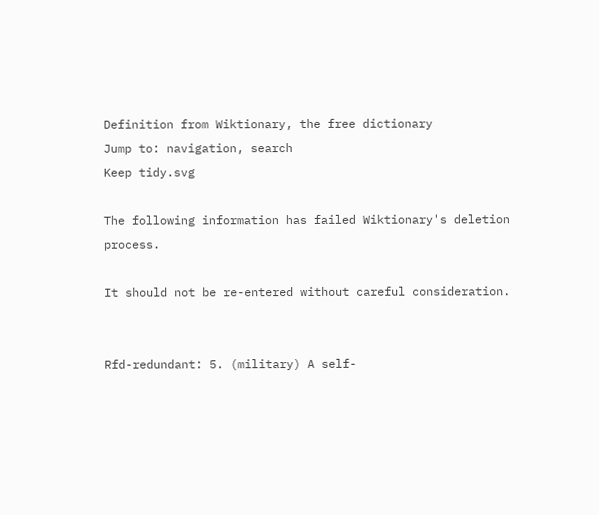Definition from Wiktionary, the free dictionary
Jump to: navigation, search
Keep tidy.svg

The following information has failed Wiktionary's deletion process.

It should not be re-entered without careful consideration.


Rfd-redundant: 5. (military) A self-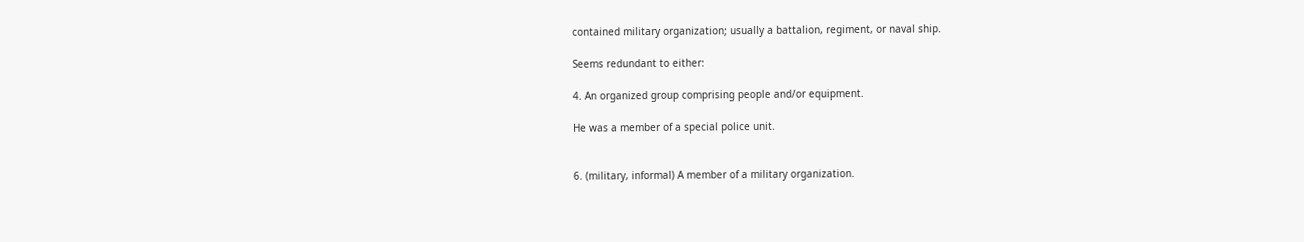contained military organization; usually a battalion, regiment, or naval ship.

Seems redundant to either:

4. An organized group comprising people and/or equipment.

He was a member of a special police unit.


6. (military, informal) A member of a military organization.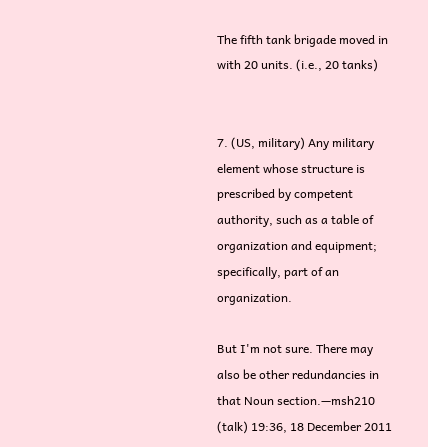The fifth tank brigade moved in with 20 units. (i.e., 20 tanks)


7. (US, military) Any military element whose structure is prescribed by competent authority, such as a table of organization and equipment; specifically, part of an organization.

But I'm not sure. There may also be other redundancies in that Noun section.—msh210 (talk) 19:36, 18 December 2011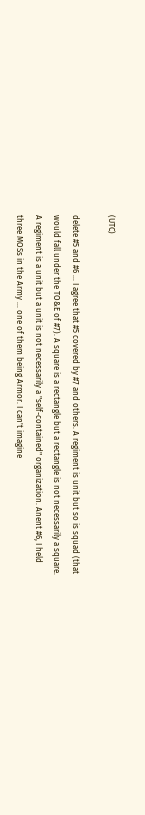(UTC)

delete #5 and #6 ... I agree that #5 covered by #7 and others. A regiment is unit but so is squad (that would fall under the TO&E of #7). A square is a rectangle but a rectangle is not necessarily a square. A regiment is a unit but a unit is not necessarily a "self-contained" organization. Anent #6, I held three MOSs in the Army ... one of them being Armor. I can't imagine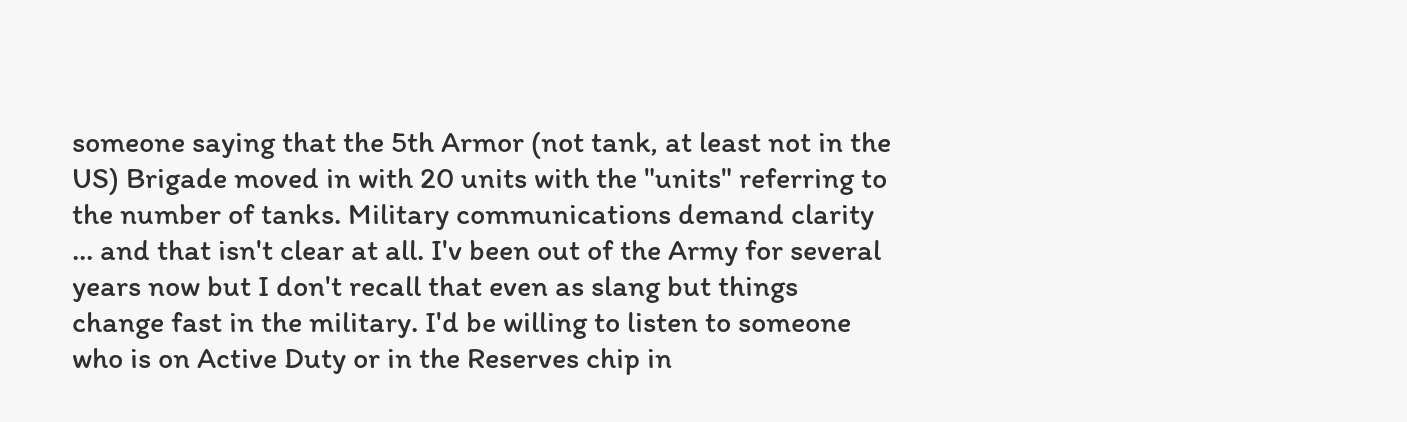someone saying that the 5th Armor (not tank, at least not in the US) Brigade moved in with 20 units with the "units" referring to the number of tanks. Military communications demand clarity ... and that isn't clear at all. I'v been out of the Army for several years now but I don't recall that even as slang but things change fast in the military. I'd be willing to listen to someone who is on Active Duty or in the Reserves chip in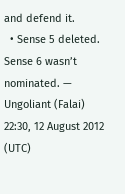and defend it.
  • Sense 5 deleted. Sense 6 wasn’t nominated. — Ungoliant (Falai) 22:30, 12 August 2012 (UTC)